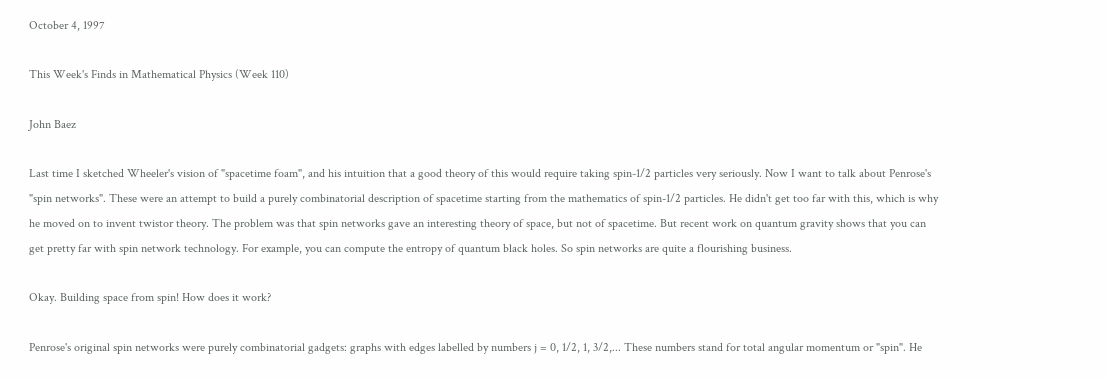October 4, 1997

This Week's Finds in Mathematical Physics (Week 110)

John Baez

Last time I sketched Wheeler's vision of "spacetime foam", and his intuition that a good theory of this would require taking spin-1/2 particles very seriously. Now I want to talk about Penrose's "spin networks". These were an attempt to build a purely combinatorial description of spacetime starting from the mathematics of spin-1/2 particles. He didn't get too far with this, which is why he moved on to invent twistor theory. The problem was that spin networks gave an interesting theory of space, but not of spacetime. But recent work on quantum gravity shows that you can get pretty far with spin network technology. For example, you can compute the entropy of quantum black holes. So spin networks are quite a flourishing business.

Okay. Building space from spin! How does it work?

Penrose's original spin networks were purely combinatorial gadgets: graphs with edges labelled by numbers j = 0, 1/2, 1, 3/2,... These numbers stand for total angular momentum or "spin". He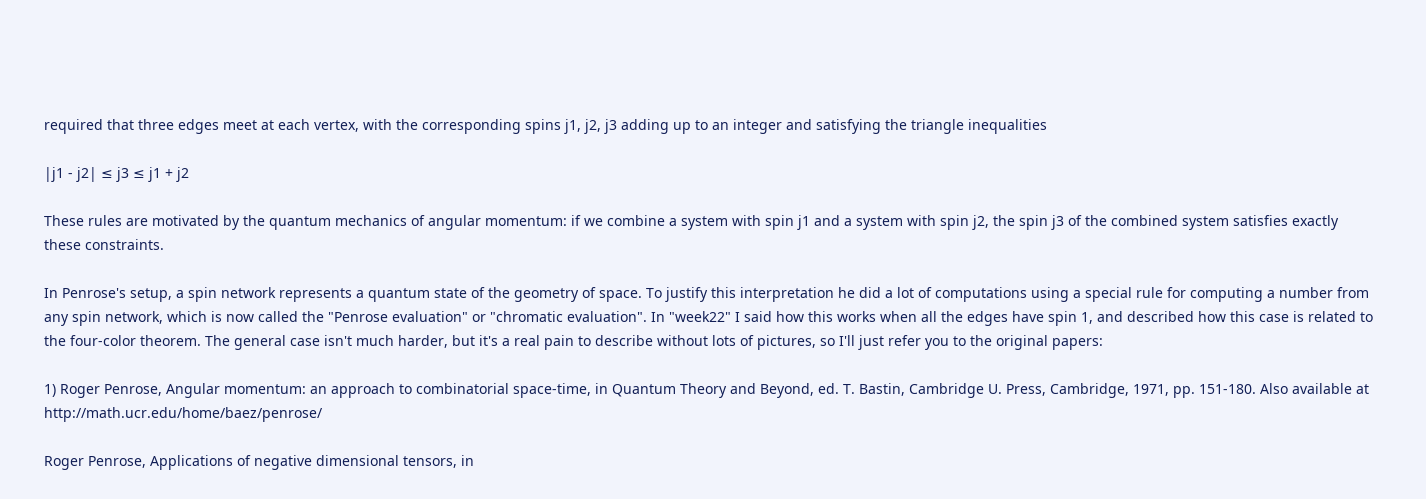required that three edges meet at each vertex, with the corresponding spins j1, j2, j3 adding up to an integer and satisfying the triangle inequalities

|j1 - j2| ≤ j3 ≤ j1 + j2

These rules are motivated by the quantum mechanics of angular momentum: if we combine a system with spin j1 and a system with spin j2, the spin j3 of the combined system satisfies exactly these constraints.

In Penrose's setup, a spin network represents a quantum state of the geometry of space. To justify this interpretation he did a lot of computations using a special rule for computing a number from any spin network, which is now called the "Penrose evaluation" or "chromatic evaluation". In "week22" I said how this works when all the edges have spin 1, and described how this case is related to the four-color theorem. The general case isn't much harder, but it's a real pain to describe without lots of pictures, so I'll just refer you to the original papers:

1) Roger Penrose, Angular momentum: an approach to combinatorial space-time, in Quantum Theory and Beyond, ed. T. Bastin, Cambridge U. Press, Cambridge, 1971, pp. 151-180. Also available at http://math.ucr.edu/home/baez/penrose/

Roger Penrose, Applications of negative dimensional tensors, in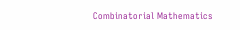Combinatorial Mathematics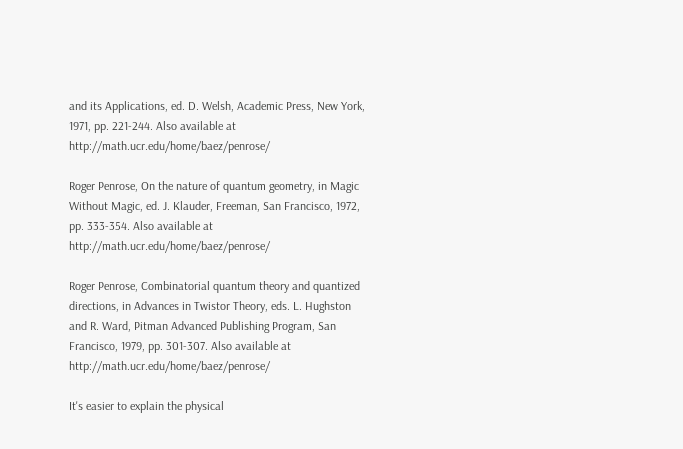and its Applications, ed. D. Welsh, Academic Press, New York, 1971, pp. 221-244. Also available at http://math.ucr.edu/home/baez/penrose/

Roger Penrose, On the nature of quantum geometry, in Magic Without Magic, ed. J. Klauder, Freeman, San Francisco, 1972, pp. 333-354. Also available at http://math.ucr.edu/home/baez/penrose/

Roger Penrose, Combinatorial quantum theory and quantized directions, in Advances in Twistor Theory, eds. L. Hughston and R. Ward, Pitman Advanced Publishing Program, San Francisco, 1979, pp. 301-307. Also available at http://math.ucr.edu/home/baez/penrose/

It's easier to explain the physical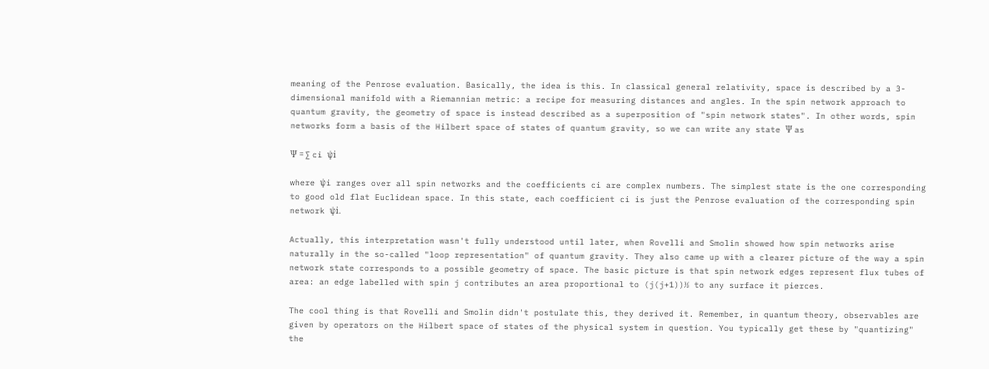meaning of the Penrose evaluation. Basically, the idea is this. In classical general relativity, space is described by a 3-dimensional manifold with a Riemannian metric: a recipe for measuring distances and angles. In the spin network approach to quantum gravity, the geometry of space is instead described as a superposition of "spin network states". In other words, spin networks form a basis of the Hilbert space of states of quantum gravity, so we can write any state Ψ as

Ψ = ∑ ci ψi

where ψi ranges over all spin networks and the coefficients ci are complex numbers. The simplest state is the one corresponding to good old flat Euclidean space. In this state, each coefficient ci is just the Penrose evaluation of the corresponding spin network ψi.

Actually, this interpretation wasn't fully understood until later, when Rovelli and Smolin showed how spin networks arise naturally in the so-called "loop representation" of quantum gravity. They also came up with a clearer picture of the way a spin network state corresponds to a possible geometry of space. The basic picture is that spin network edges represent flux tubes of area: an edge labelled with spin j contributes an area proportional to (j(j+1))½ to any surface it pierces.

The cool thing is that Rovelli and Smolin didn't postulate this, they derived it. Remember, in quantum theory, observables are given by operators on the Hilbert space of states of the physical system in question. You typically get these by "quantizing" the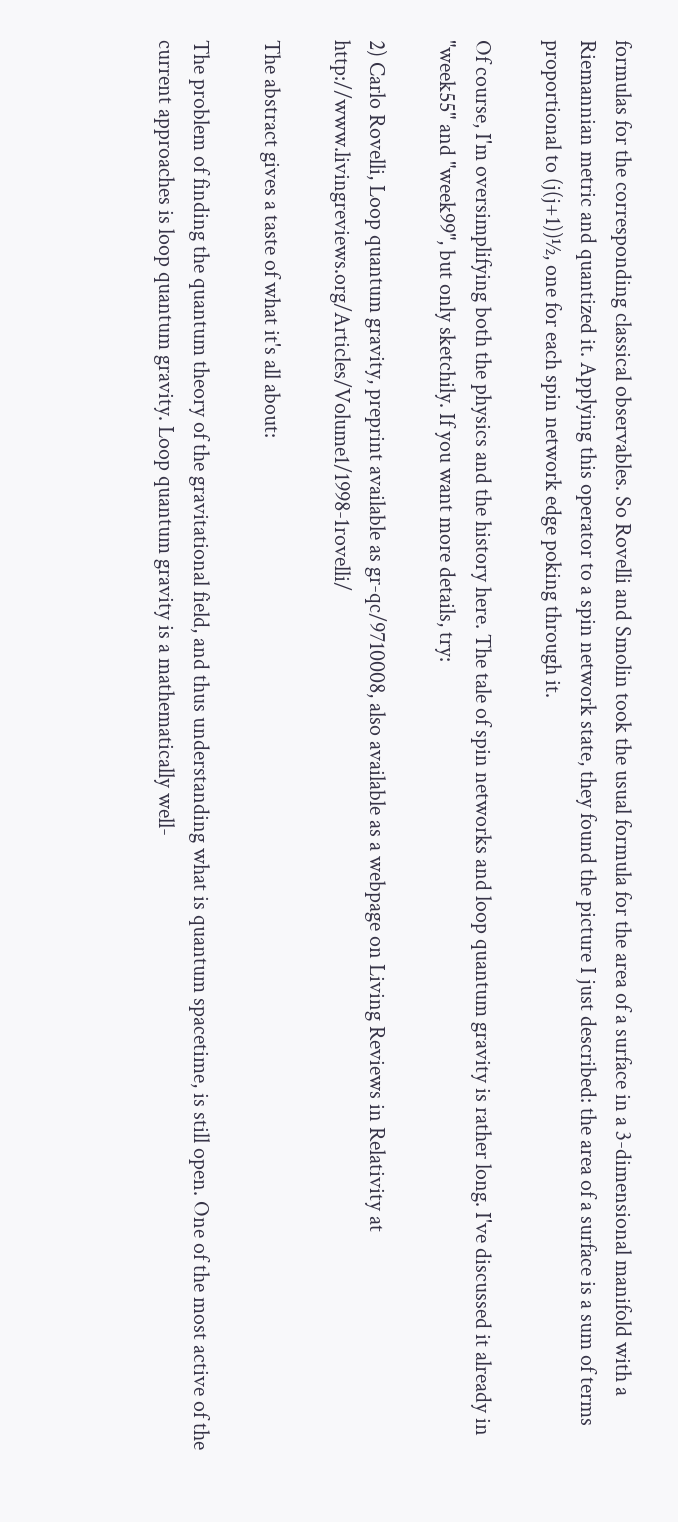formulas for the corresponding classical observables. So Rovelli and Smolin took the usual formula for the area of a surface in a 3-dimensional manifold with a Riemannian metric and quantized it. Applying this operator to a spin network state, they found the picture I just described: the area of a surface is a sum of terms proportional to (j(j+1))½, one for each spin network edge poking through it.

Of course, I'm oversimplifying both the physics and the history here. The tale of spin networks and loop quantum gravity is rather long. I've discussed it already in "week55" and "week99", but only sketchily. If you want more details, try:

2) Carlo Rovelli, Loop quantum gravity, preprint available as gr-qc/9710008, also available as a webpage on Living Reviews in Relativity at http://www.livingreviews.org/Articles/Volume1/1998-1rovelli/

The abstract gives a taste of what it's all about:

The problem of finding the quantum theory of the gravitational field, and thus understanding what is quantum spacetime, is still open. One of the most active of the current approaches is loop quantum gravity. Loop quantum gravity is a mathematically well-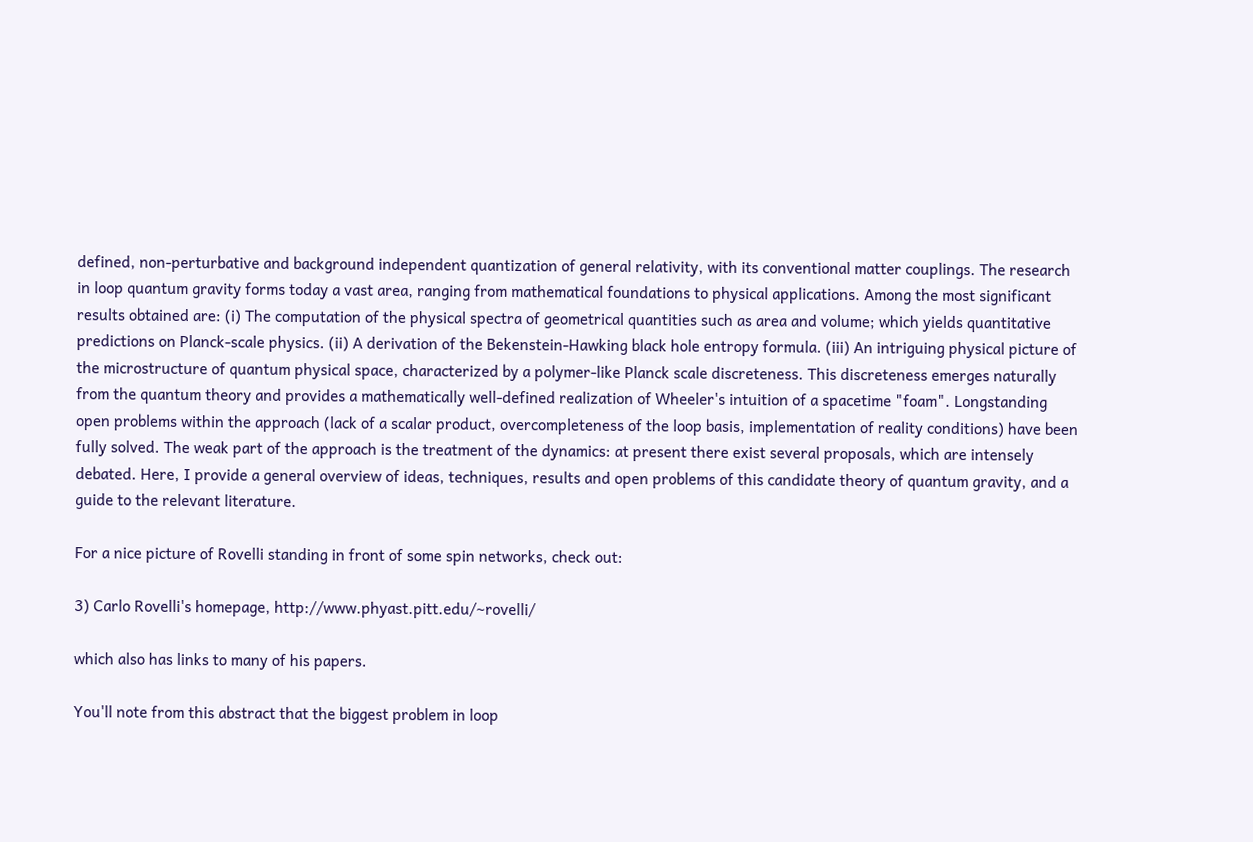defined, non-perturbative and background independent quantization of general relativity, with its conventional matter couplings. The research in loop quantum gravity forms today a vast area, ranging from mathematical foundations to physical applications. Among the most significant results obtained are: (i) The computation of the physical spectra of geometrical quantities such as area and volume; which yields quantitative predictions on Planck-scale physics. (ii) A derivation of the Bekenstein-Hawking black hole entropy formula. (iii) An intriguing physical picture of the microstructure of quantum physical space, characterized by a polymer-like Planck scale discreteness. This discreteness emerges naturally from the quantum theory and provides a mathematically well-defined realization of Wheeler's intuition of a spacetime "foam". Longstanding open problems within the approach (lack of a scalar product, overcompleteness of the loop basis, implementation of reality conditions) have been fully solved. The weak part of the approach is the treatment of the dynamics: at present there exist several proposals, which are intensely debated. Here, I provide a general overview of ideas, techniques, results and open problems of this candidate theory of quantum gravity, and a guide to the relevant literature.

For a nice picture of Rovelli standing in front of some spin networks, check out:

3) Carlo Rovelli's homepage, http://www.phyast.pitt.edu/~rovelli/

which also has links to many of his papers.

You'll note from this abstract that the biggest problem in loop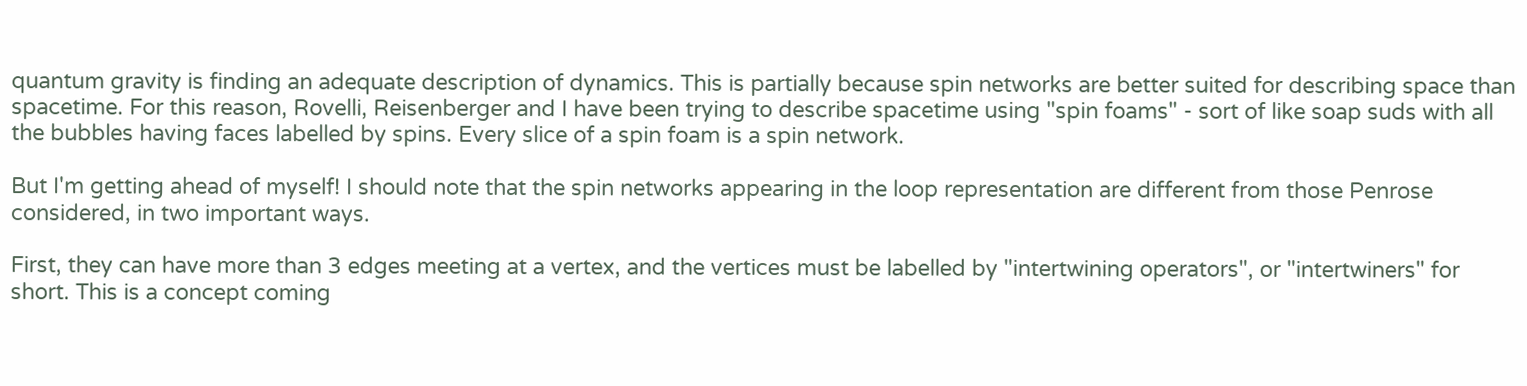quantum gravity is finding an adequate description of dynamics. This is partially because spin networks are better suited for describing space than spacetime. For this reason, Rovelli, Reisenberger and I have been trying to describe spacetime using "spin foams" - sort of like soap suds with all the bubbles having faces labelled by spins. Every slice of a spin foam is a spin network.

But I'm getting ahead of myself! I should note that the spin networks appearing in the loop representation are different from those Penrose considered, in two important ways.

First, they can have more than 3 edges meeting at a vertex, and the vertices must be labelled by "intertwining operators", or "intertwiners" for short. This is a concept coming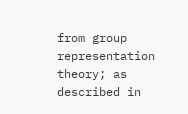from group representation theory; as described in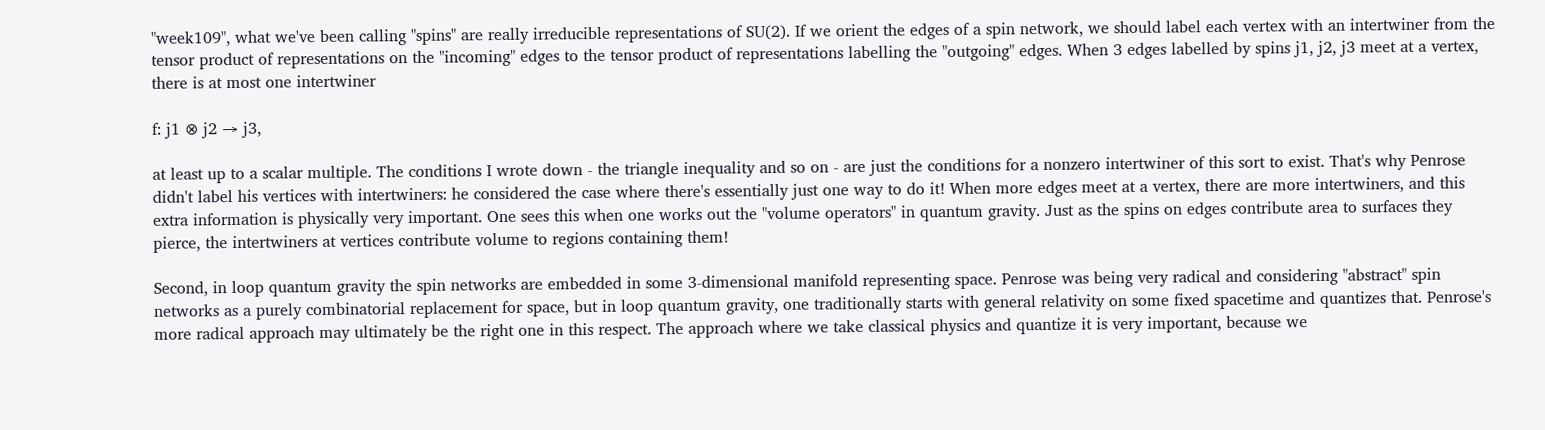"week109", what we've been calling "spins" are really irreducible representations of SU(2). If we orient the edges of a spin network, we should label each vertex with an intertwiner from the tensor product of representations on the "incoming" edges to the tensor product of representations labelling the "outgoing" edges. When 3 edges labelled by spins j1, j2, j3 meet at a vertex, there is at most one intertwiner

f: j1 ⊗ j2 → j3,

at least up to a scalar multiple. The conditions I wrote down - the triangle inequality and so on - are just the conditions for a nonzero intertwiner of this sort to exist. That's why Penrose didn't label his vertices with intertwiners: he considered the case where there's essentially just one way to do it! When more edges meet at a vertex, there are more intertwiners, and this extra information is physically very important. One sees this when one works out the "volume operators" in quantum gravity. Just as the spins on edges contribute area to surfaces they pierce, the intertwiners at vertices contribute volume to regions containing them!

Second, in loop quantum gravity the spin networks are embedded in some 3-dimensional manifold representing space. Penrose was being very radical and considering "abstract" spin networks as a purely combinatorial replacement for space, but in loop quantum gravity, one traditionally starts with general relativity on some fixed spacetime and quantizes that. Penrose's more radical approach may ultimately be the right one in this respect. The approach where we take classical physics and quantize it is very important, because we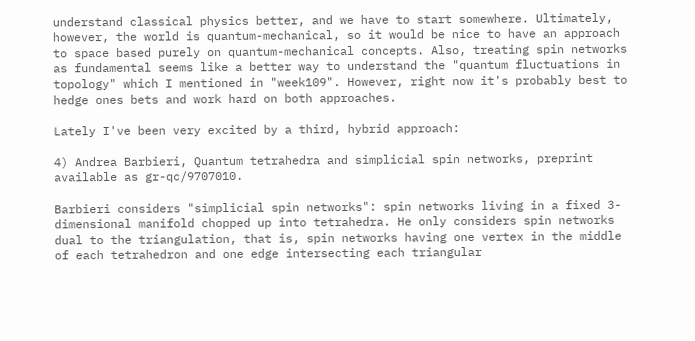understand classical physics better, and we have to start somewhere. Ultimately, however, the world is quantum-mechanical, so it would be nice to have an approach to space based purely on quantum-mechanical concepts. Also, treating spin networks as fundamental seems like a better way to understand the "quantum fluctuations in topology" which I mentioned in "week109". However, right now it's probably best to hedge ones bets and work hard on both approaches.

Lately I've been very excited by a third, hybrid approach:

4) Andrea Barbieri, Quantum tetrahedra and simplicial spin networks, preprint available as gr-qc/9707010.

Barbieri considers "simplicial spin networks": spin networks living in a fixed 3-dimensional manifold chopped up into tetrahedra. He only considers spin networks dual to the triangulation, that is, spin networks having one vertex in the middle of each tetrahedron and one edge intersecting each triangular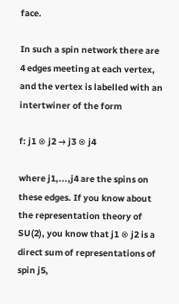face.

In such a spin network there are 4 edges meeting at each vertex, and the vertex is labelled with an intertwiner of the form

f: j1 ⊗ j2 → j3 ⊗ j4

where j1,...,j4 are the spins on these edges. If you know about the representation theory of SU(2), you know that j1 ⊗ j2 is a direct sum of representations of spin j5,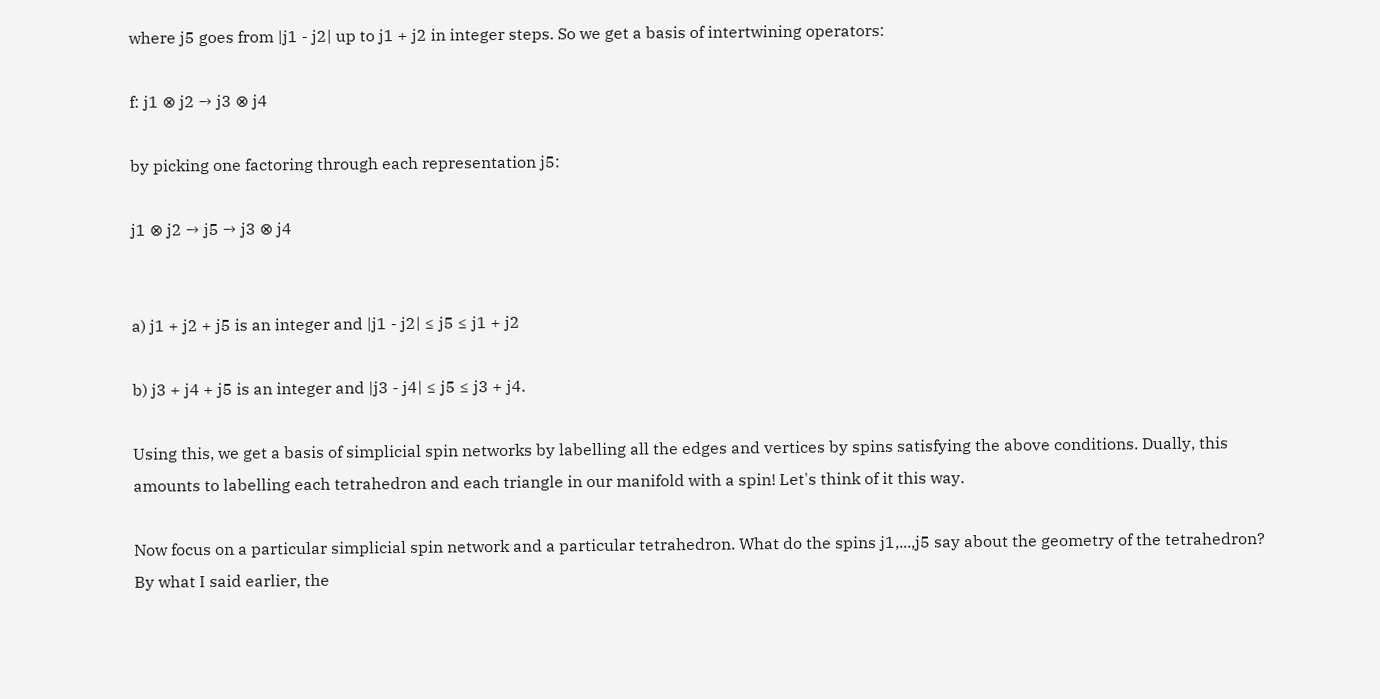where j5 goes from |j1 - j2| up to j1 + j2 in integer steps. So we get a basis of intertwining operators:

f: j1 ⊗ j2 → j3 ⊗ j4

by picking one factoring through each representation j5:

j1 ⊗ j2 → j5 → j3 ⊗ j4


a) j1 + j2 + j5 is an integer and |j1 - j2| ≤ j5 ≤ j1 + j2

b) j3 + j4 + j5 is an integer and |j3 - j4| ≤ j5 ≤ j3 + j4.

Using this, we get a basis of simplicial spin networks by labelling all the edges and vertices by spins satisfying the above conditions. Dually, this amounts to labelling each tetrahedron and each triangle in our manifold with a spin! Let's think of it this way.

Now focus on a particular simplicial spin network and a particular tetrahedron. What do the spins j1,...,j5 say about the geometry of the tetrahedron? By what I said earlier, the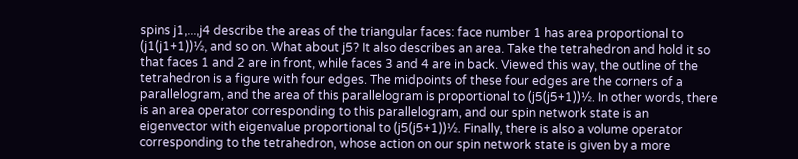spins j1,...,j4 describe the areas of the triangular faces: face number 1 has area proportional to (j1(j1+1))½, and so on. What about j5? It also describes an area. Take the tetrahedron and hold it so that faces 1 and 2 are in front, while faces 3 and 4 are in back. Viewed this way, the outline of the tetrahedron is a figure with four edges. The midpoints of these four edges are the corners of a parallelogram, and the area of this parallelogram is proportional to (j5(j5+1))½. In other words, there is an area operator corresponding to this parallelogram, and our spin network state is an eigenvector with eigenvalue proportional to (j5(j5+1))½. Finally, there is also a volume operator corresponding to the tetrahedron, whose action on our spin network state is given by a more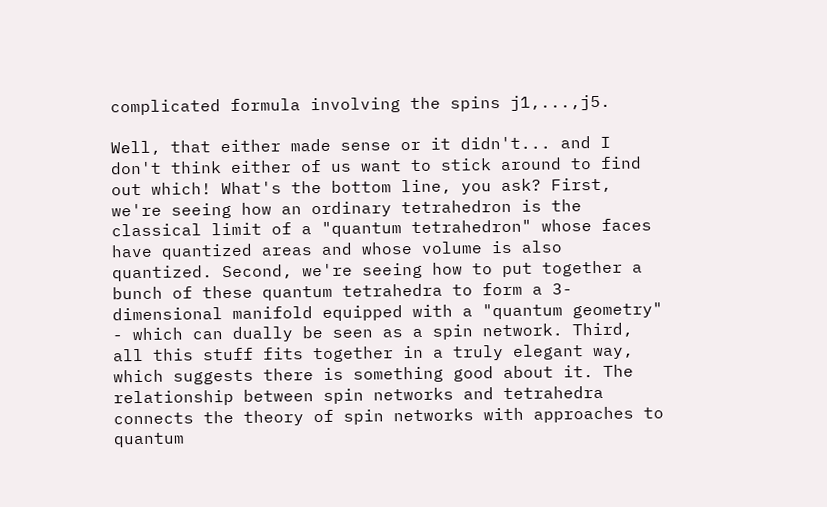complicated formula involving the spins j1,...,j5.

Well, that either made sense or it didn't... and I don't think either of us want to stick around to find out which! What's the bottom line, you ask? First, we're seeing how an ordinary tetrahedron is the classical limit of a "quantum tetrahedron" whose faces have quantized areas and whose volume is also quantized. Second, we're seeing how to put together a bunch of these quantum tetrahedra to form a 3-dimensional manifold equipped with a "quantum geometry" - which can dually be seen as a spin network. Third, all this stuff fits together in a truly elegant way, which suggests there is something good about it. The relationship between spin networks and tetrahedra connects the theory of spin networks with approaches to quantum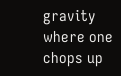gravity where one chops up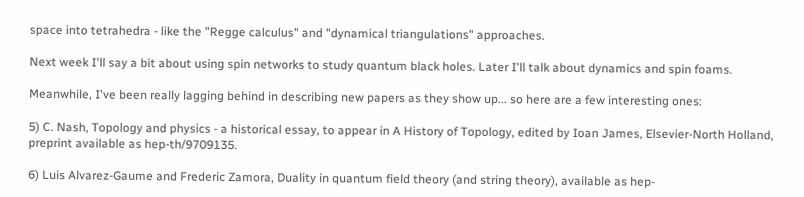space into tetrahedra - like the "Regge calculus" and "dynamical triangulations" approaches.

Next week I'll say a bit about using spin networks to study quantum black holes. Later I'll talk about dynamics and spin foams.

Meanwhile, I've been really lagging behind in describing new papers as they show up... so here are a few interesting ones:

5) C. Nash, Topology and physics - a historical essay, to appear in A History of Topology, edited by Ioan James, Elsevier-North Holland, preprint available as hep-th/9709135.

6) Luis Alvarez-Gaume and Frederic Zamora, Duality in quantum field theory (and string theory), available as hep-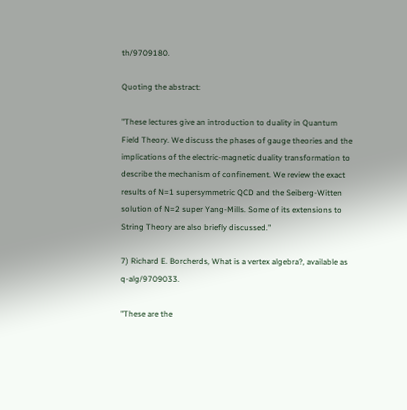th/9709180.

Quoting the abstract:

"These lectures give an introduction to duality in Quantum Field Theory. We discuss the phases of gauge theories and the implications of the electric-magnetic duality transformation to describe the mechanism of confinement. We review the exact results of N=1 supersymmetric QCD and the Seiberg-Witten solution of N=2 super Yang-Mills. Some of its extensions to String Theory are also briefly discussed."

7) Richard E. Borcherds, What is a vertex algebra?, available as q-alg/9709033.

"These are the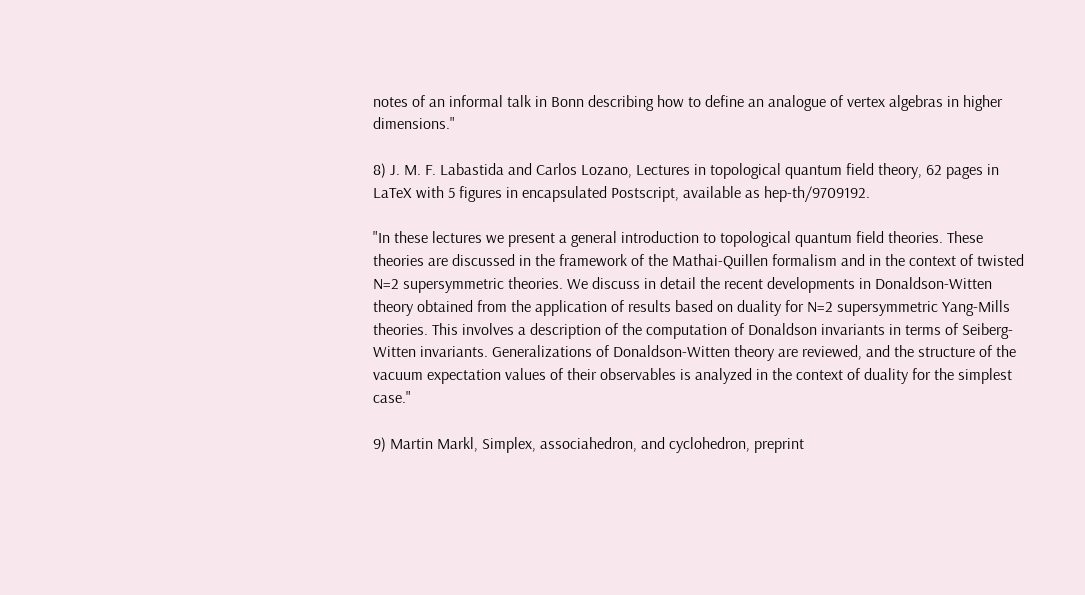notes of an informal talk in Bonn describing how to define an analogue of vertex algebras in higher dimensions."

8) J. M. F. Labastida and Carlos Lozano, Lectures in topological quantum field theory, 62 pages in LaTeX with 5 figures in encapsulated Postscript, available as hep-th/9709192.

"In these lectures we present a general introduction to topological quantum field theories. These theories are discussed in the framework of the Mathai-Quillen formalism and in the context of twisted N=2 supersymmetric theories. We discuss in detail the recent developments in Donaldson-Witten theory obtained from the application of results based on duality for N=2 supersymmetric Yang-Mills theories. This involves a description of the computation of Donaldson invariants in terms of Seiberg-Witten invariants. Generalizations of Donaldson-Witten theory are reviewed, and the structure of the vacuum expectation values of their observables is analyzed in the context of duality for the simplest case."

9) Martin Markl, Simplex, associahedron, and cyclohedron, preprint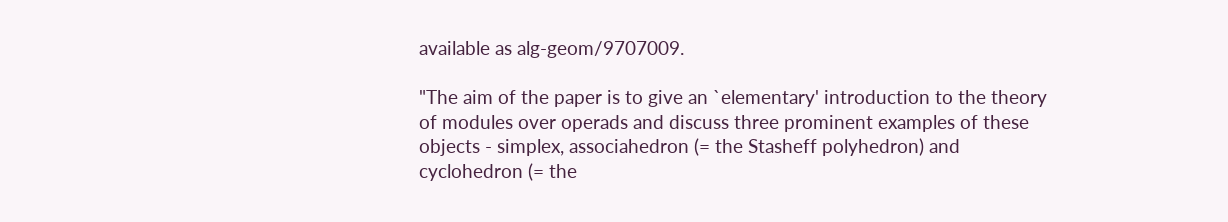available as alg-geom/9707009.

"The aim of the paper is to give an `elementary' introduction to the theory of modules over operads and discuss three prominent examples of these objects - simplex, associahedron (= the Stasheff polyhedron) and cyclohedron (= the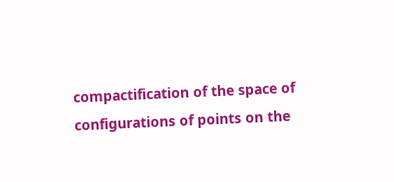compactification of the space of configurations of points on the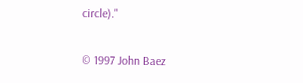circle)."

© 1997 John Baez